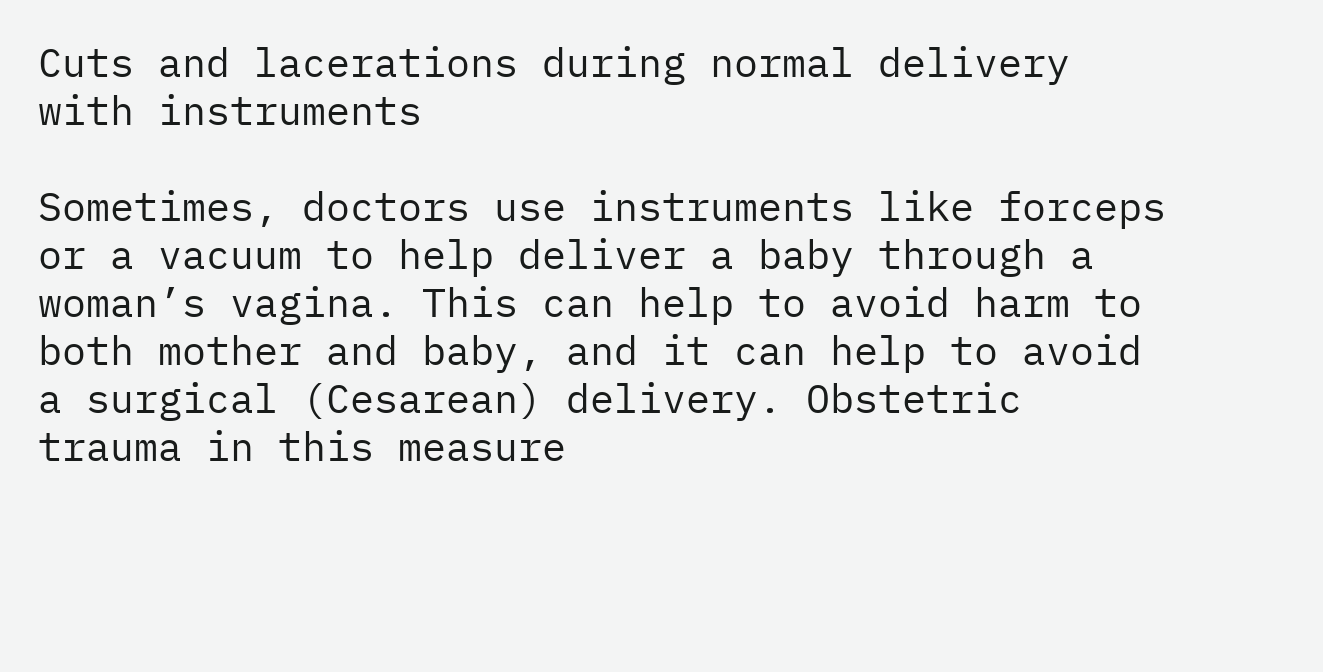Cuts and lacerations during normal delivery with instruments

Sometimes, doctors use instruments like forceps or a vacuum to help deliver a baby through a woman’s vagina. This can help to avoid harm to both mother and baby, and it can help to avoid a surgical (Cesarean) delivery. Obstetric trauma in this measure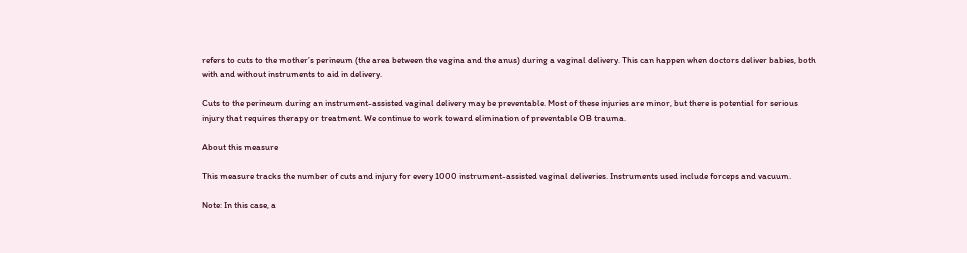refers to cuts to the mother’s perineum (the area between the vagina and the anus) during a vaginal delivery. This can happen when doctors deliver babies, both with and without instruments to aid in delivery.

Cuts to the perineum during an instrument-assisted vaginal delivery may be preventable. Most of these injuries are minor, but there is potential for serious injury that requires therapy or treatment. We continue to work toward elimination of preventable OB trauma.

About this measure

This measure tracks the number of cuts and injury for every 1000 instrument-assisted vaginal deliveries. Instruments used include forceps and vacuum.

Note: In this case, a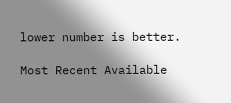lower number is better.

Most Recent Available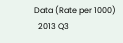Data (Rate per 1000)
  2013 Q3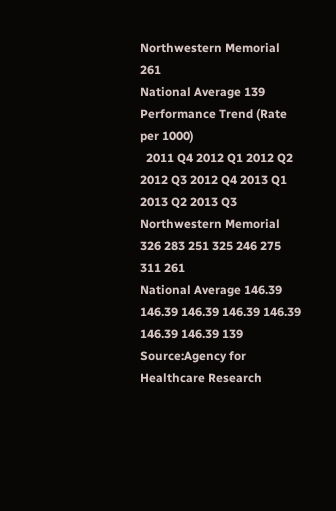Northwestern Memorial 261
National Average 139
Performance Trend (Rate per 1000)
  2011 Q4 2012 Q1 2012 Q2 2012 Q3 2012 Q4 2013 Q1 2013 Q2 2013 Q3
Northwestern Memorial 326 283 251 325 246 275 311 261
National Average 146.39 146.39 146.39 146.39 146.39 146.39 146.39 139
Source:Agency for Healthcare Research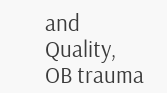and Quality,
OB trauma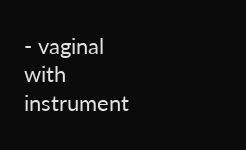- vaginal with instrument